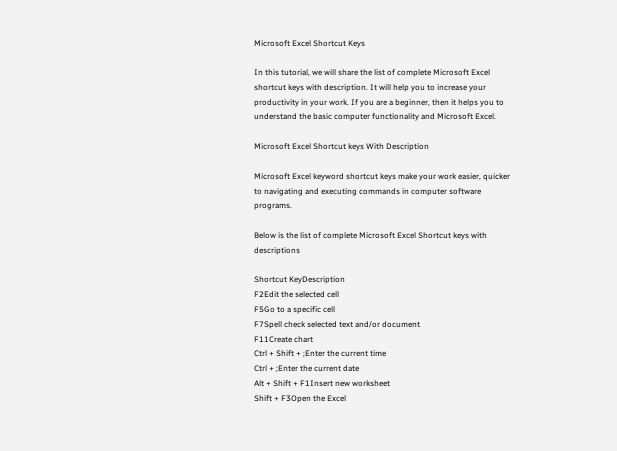Microsoft Excel Shortcut Keys

In this tutorial, we will share the list of complete Microsoft Excel shortcut keys with description. It will help you to increase your productivity in your work. If you are a beginner, then it helps you to understand the basic computer functionality and Microsoft Excel.

Microsoft Excel Shortcut keys With Description

Microsoft Excel keyword shortcut keys make your work easier, quicker to navigating and executing commands in computer software programs.

Below is the list of complete Microsoft Excel Shortcut keys with descriptions

Shortcut KeyDescription
F2Edit the selected cell
F5Go to a specific cell
F7Spell check selected text and/or document
F11Create chart
Ctrl + Shift + ;Enter the current time
Ctrl + ;Enter the current date
Alt + Shift + F1Insert new worksheet
Shift + F3Open the Excel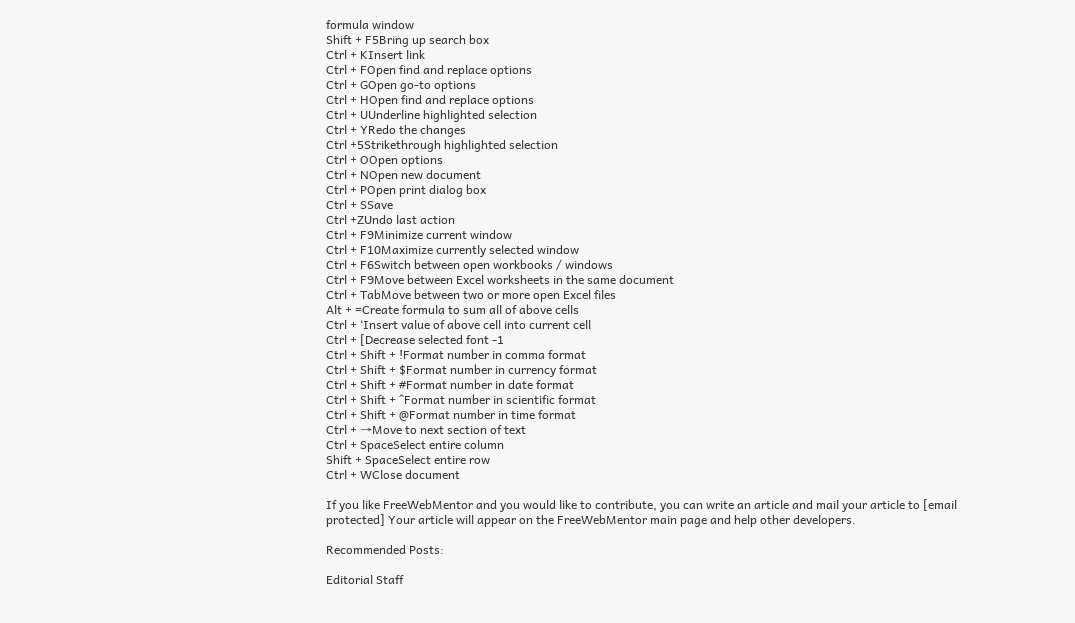formula window
Shift + F5Bring up search box
Ctrl + KInsert link
Ctrl + FOpen find and replace options
Ctrl + GOpen go-to options
Ctrl + HOpen find and replace options
Ctrl + UUnderline highlighted selection
Ctrl + YRedo the changes
Ctrl +5Strikethrough highlighted selection
Ctrl + OOpen options
Ctrl + NOpen new document
Ctrl + POpen print dialog box
Ctrl + SSave
Ctrl +ZUndo last action
Ctrl + F9Minimize current window
Ctrl + F10Maximize currently selected window
Ctrl + F6Switch between open workbooks / windows
Ctrl + F9Move between Excel worksheets in the same document
Ctrl + TabMove between two or more open Excel files
Alt + =Create formula to sum all of above cells
Ctrl + ‘Insert value of above cell into current cell
Ctrl + [Decrease selected font -1
Ctrl + Shift + !Format number in comma format
Ctrl + Shift + $Format number in currency format
Ctrl + Shift + #Format number in date format
Ctrl + Shift + ^Format number in scientific format
Ctrl + Shift + @Format number in time format
Ctrl + →Move to next section of text
Ctrl + SpaceSelect entire column
Shift + SpaceSelect entire row
Ctrl + WClose document

If you like FreeWebMentor and you would like to contribute, you can write an article and mail your article to [email protected] Your article will appear on the FreeWebMentor main page and help other developers.

Recommended Posts:

Editorial Staff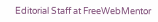Editorial Staff at FreeWebMentor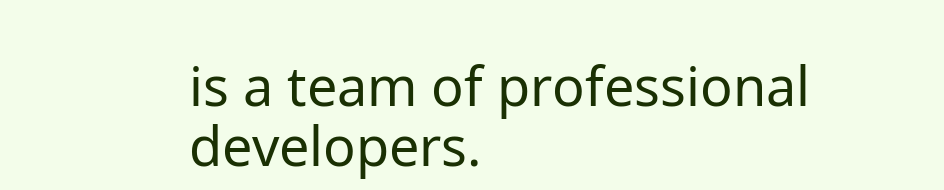is a team of professional developers.